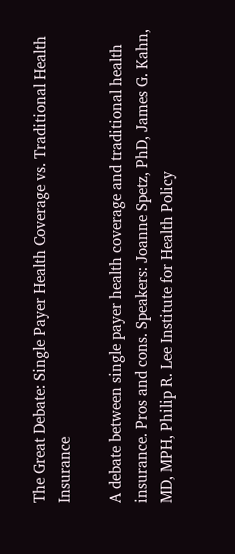The Great Debate: Single Payer Health Coverage vs. Traditional Health Insurance

A debate between single payer health coverage and traditional health insurance. Pros and cons. Speakers: Joanne Spetz, PhD, James G. Kahn, MD, MPH, Philip R. Lee Institute for Health Policy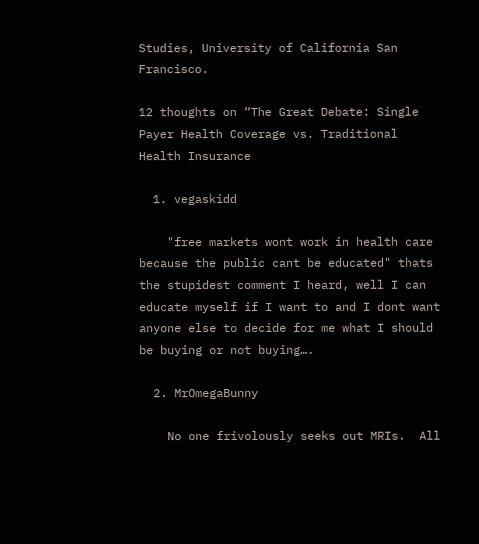Studies, University of California San Francisco.

12 thoughts on “The Great Debate: Single Payer Health Coverage vs. Traditional Health Insurance

  1. vegaskidd

    "free markets wont work in health care because the public cant be educated" thats the stupidest comment I heard, well I can educate myself if I want to and I dont want anyone else to decide for me what I should be buying or not buying….

  2. MrOmegaBunny

    No one frivolously seeks out MRIs.  All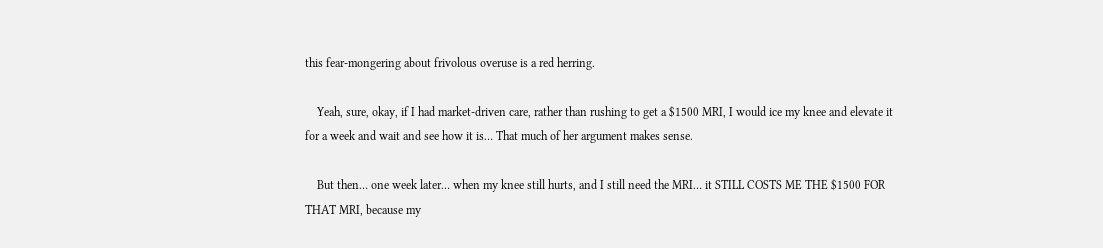this fear-mongering about frivolous overuse is a red herring.

    Yeah, sure, okay, if I had market-driven care, rather than rushing to get a $1500 MRI, I would ice my knee and elevate it for a week and wait and see how it is… That much of her argument makes sense.

    But then… one week later… when my knee still hurts, and I still need the MRI… it STILL COSTS ME THE $1500 FOR THAT MRI, because my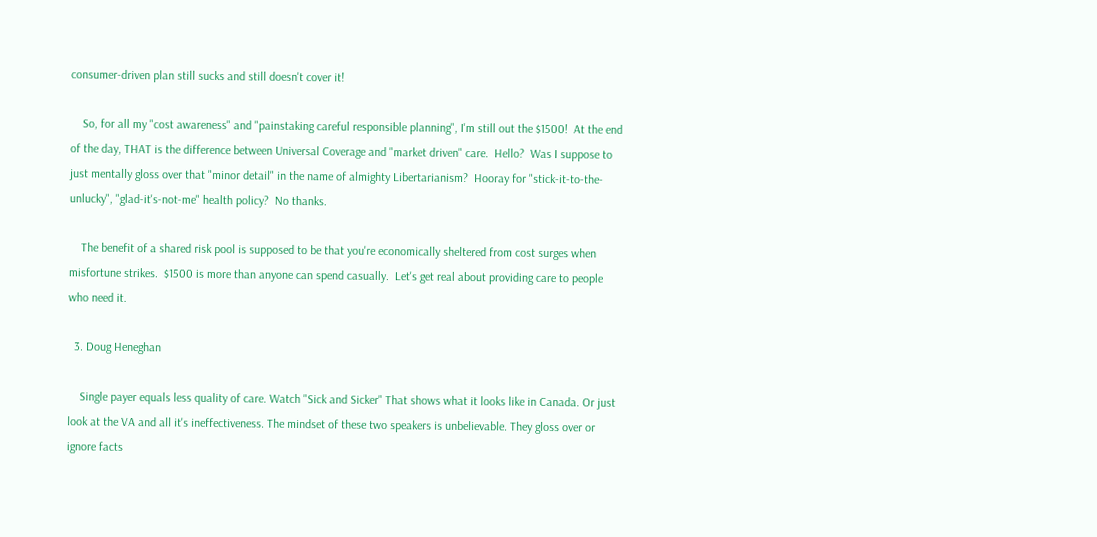consumer-driven plan still sucks and still doesn't cover it!

    So, for all my "cost awareness" and "painstaking careful responsible planning", I'm still out the $1500!  At the end of the day, THAT is the difference between Universal Coverage and "market driven" care.  Hello?  Was I suppose to just mentally gloss over that "minor detail" in the name of almighty Libertarianism?  Hooray for "stick-it-to-the-unlucky", "glad-it's-not-me" health policy?  No thanks.

    The benefit of a shared risk pool is supposed to be that you're economically sheltered from cost surges when misfortune strikes.  $1500 is more than anyone can spend casually.  Let's get real about providing care to people who need it.

  3. Doug Heneghan

    Single payer equals less quality of care. Watch "Sick and Sicker" That shows what it looks like in Canada. Or just look at the VA and all it's ineffectiveness. The mindset of these two speakers is unbelievable. They gloss over or ignore facts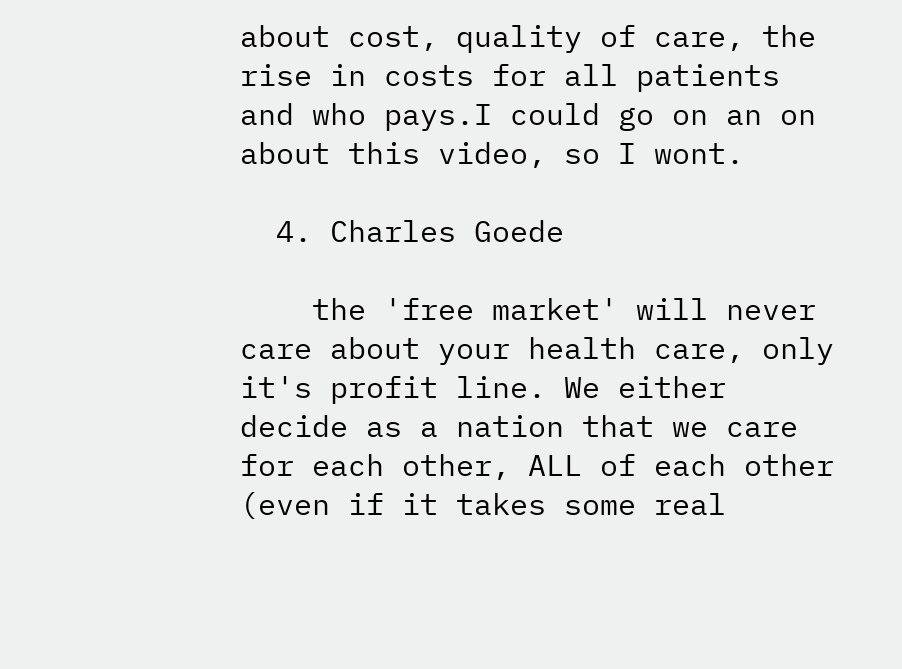about cost, quality of care, the rise in costs for all patients and who pays.I could go on an on about this video, so I wont.

  4. Charles Goede

    the 'free market' will never care about your health care, only it's profit line. We either decide as a nation that we care for each other, ALL of each other (even if it takes some real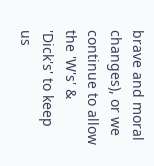brave and moral changes), or we continue to allow the 'W's' & 'Dick's' to keep us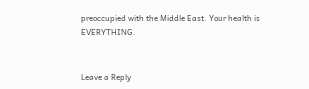preoccupied with the Middle East. Your health is EVERYTHING.


Leave a Reply